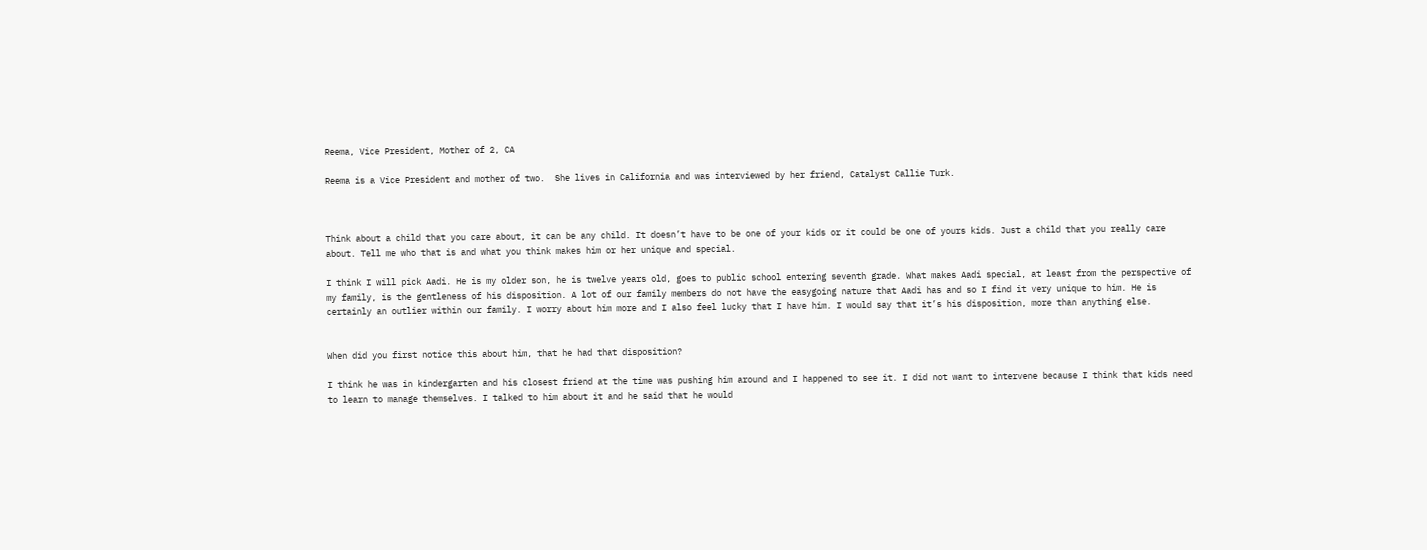Reema, Vice President, Mother of 2, CA

Reema is a Vice President and mother of two.  She lives in California and was interviewed by her friend, Catalyst Callie Turk.



Think about a child that you care about, it can be any child. It doesn’t have to be one of your kids or it could be one of yours kids. Just a child that you really care about. Tell me who that is and what you think makes him or her unique and special.

I think I will pick Aadi. He is my older son, he is twelve years old, goes to public school entering seventh grade. What makes Aadi special, at least from the perspective of my family, is the gentleness of his disposition. A lot of our family members do not have the easygoing nature that Aadi has and so I find it very unique to him. He is certainly an outlier within our family. I worry about him more and I also feel lucky that I have him. I would say that it’s his disposition, more than anything else.


When did you first notice this about him, that he had that disposition?

I think he was in kindergarten and his closest friend at the time was pushing him around and I happened to see it. I did not want to intervene because I think that kids need to learn to manage themselves. I talked to him about it and he said that he would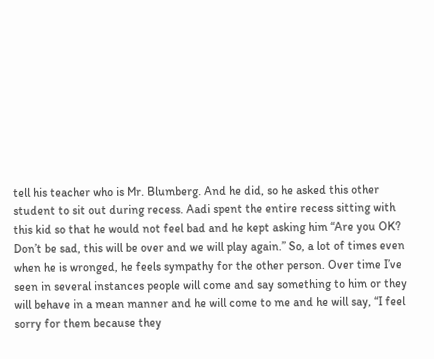tell his teacher who is Mr. Blumberg. And he did, so he asked this other student to sit out during recess. Aadi spent the entire recess sitting with this kid so that he would not feel bad and he kept asking him “Are you OK? Don’t be sad, this will be over and we will play again.” So, a lot of times even when he is wronged, he feels sympathy for the other person. Over time I’ve seen in several instances people will come and say something to him or they will behave in a mean manner and he will come to me and he will say, “I feel sorry for them because they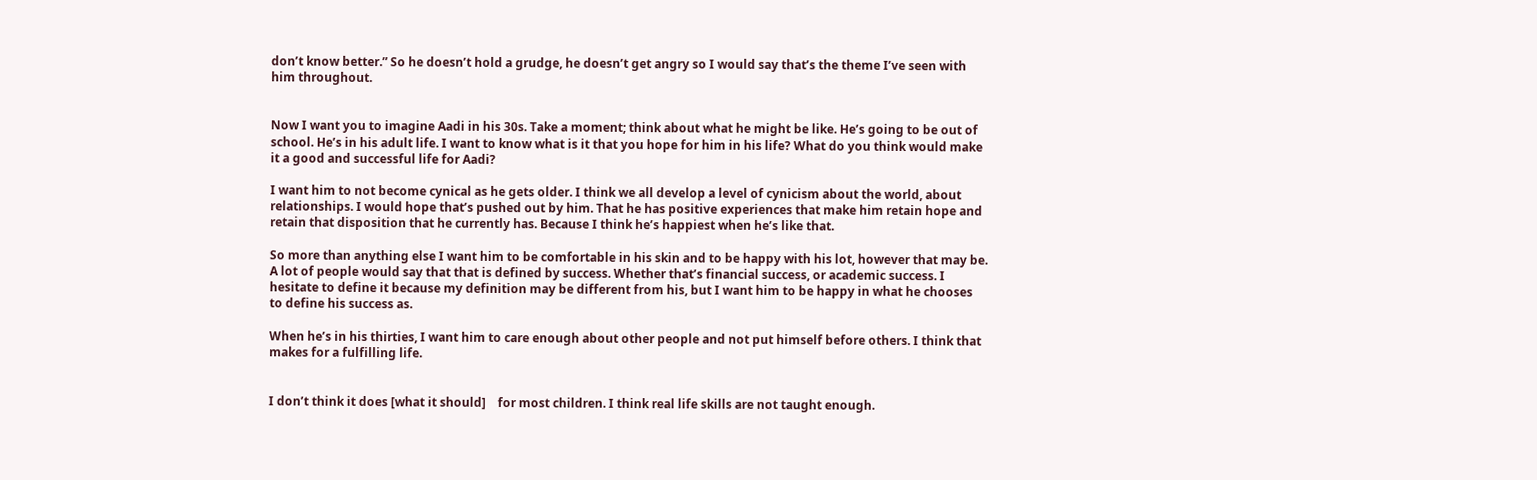don’t know better.” So he doesn’t hold a grudge, he doesn’t get angry so I would say that’s the theme I’ve seen with him throughout.


Now I want you to imagine Aadi in his 30s. Take a moment; think about what he might be like. He’s going to be out of school. He’s in his adult life. I want to know what is it that you hope for him in his life? What do you think would make it a good and successful life for Aadi?

I want him to not become cynical as he gets older. I think we all develop a level of cynicism about the world, about relationships. I would hope that’s pushed out by him. That he has positive experiences that make him retain hope and retain that disposition that he currently has. Because I think he’s happiest when he’s like that.

So more than anything else I want him to be comfortable in his skin and to be happy with his lot, however that may be. A lot of people would say that that is defined by success. Whether that’s financial success, or academic success. I hesitate to define it because my definition may be different from his, but I want him to be happy in what he chooses to define his success as.

When he’s in his thirties, I want him to care enough about other people and not put himself before others. I think that makes for a fulfilling life.


I don’t think it does [what it should]    for most children. I think real life skills are not taught enough.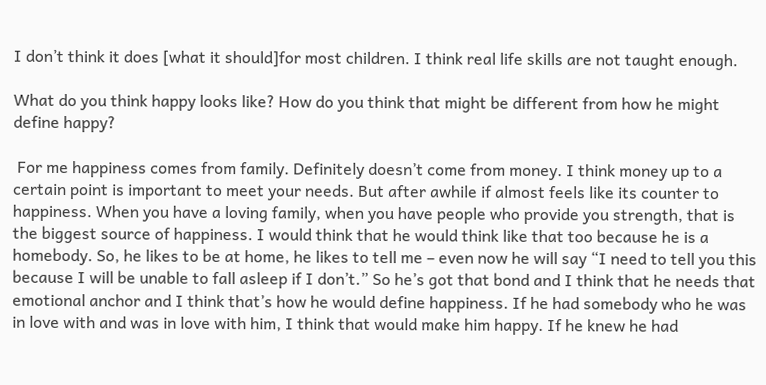I don’t think it does [what it should]for most children. I think real life skills are not taught enough.

What do you think happy looks like? How do you think that might be different from how he might define happy?

 For me happiness comes from family. Definitely doesn’t come from money. I think money up to a certain point is important to meet your needs. But after awhile if almost feels like its counter to happiness. When you have a loving family, when you have people who provide you strength, that is the biggest source of happiness. I would think that he would think like that too because he is a homebody. So, he likes to be at home, he likes to tell me – even now he will say “I need to tell you this because I will be unable to fall asleep if I don’t.” So he’s got that bond and I think that he needs that emotional anchor and I think that’s how he would define happiness. If he had somebody who he was in love with and was in love with him, I think that would make him happy. If he knew he had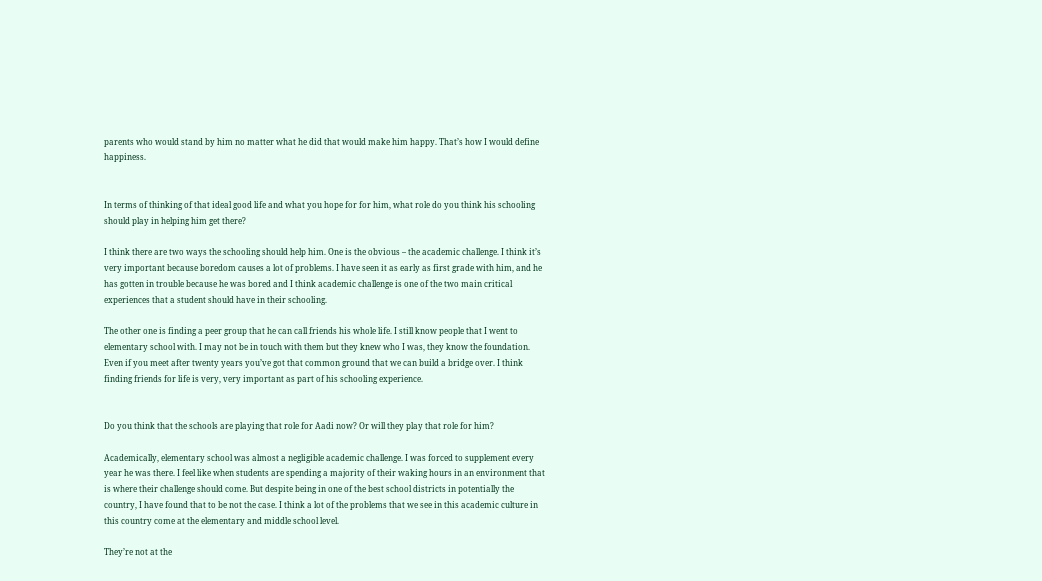parents who would stand by him no matter what he did that would make him happy. That’s how I would define happiness.


In terms of thinking of that ideal good life and what you hope for for him, what role do you think his schooling should play in helping him get there?

I think there are two ways the schooling should help him. One is the obvious – the academic challenge. I think it’s very important because boredom causes a lot of problems. I have seen it as early as first grade with him, and he has gotten in trouble because he was bored and I think academic challenge is one of the two main critical experiences that a student should have in their schooling.

The other one is finding a peer group that he can call friends his whole life. I still know people that I went to elementary school with. I may not be in touch with them but they knew who I was, they know the foundation. Even if you meet after twenty years you’ve got that common ground that we can build a bridge over. I think finding friends for life is very, very important as part of his schooling experience.


Do you think that the schools are playing that role for Aadi now? Or will they play that role for him?

Academically, elementary school was almost a negligible academic challenge. I was forced to supplement every year he was there. I feel like when students are spending a majority of their waking hours in an environment that is where their challenge should come. But despite being in one of the best school districts in potentially the country, I have found that to be not the case. I think a lot of the problems that we see in this academic culture in this country come at the elementary and middle school level.

They’re not at the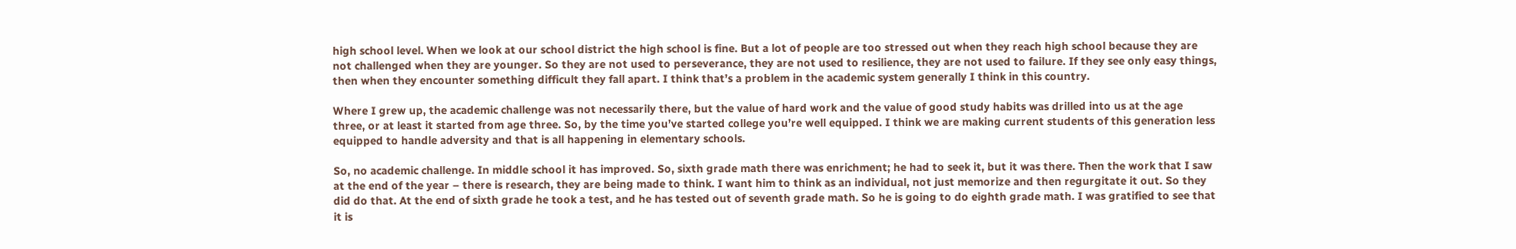high school level. When we look at our school district the high school is fine. But a lot of people are too stressed out when they reach high school because they are not challenged when they are younger. So they are not used to perseverance, they are not used to resilience, they are not used to failure. If they see only easy things, then when they encounter something difficult they fall apart. I think that’s a problem in the academic system generally I think in this country.

Where I grew up, the academic challenge was not necessarily there, but the value of hard work and the value of good study habits was drilled into us at the age three, or at least it started from age three. So, by the time you’ve started college you’re well equipped. I think we are making current students of this generation less equipped to handle adversity and that is all happening in elementary schools.

So, no academic challenge. In middle school it has improved. So, sixth grade math there was enrichment; he had to seek it, but it was there. Then the work that I saw at the end of the year – there is research, they are being made to think. I want him to think as an individual, not just memorize and then regurgitate it out. So they did do that. At the end of sixth grade he took a test, and he has tested out of seventh grade math. So he is going to do eighth grade math. I was gratified to see that it is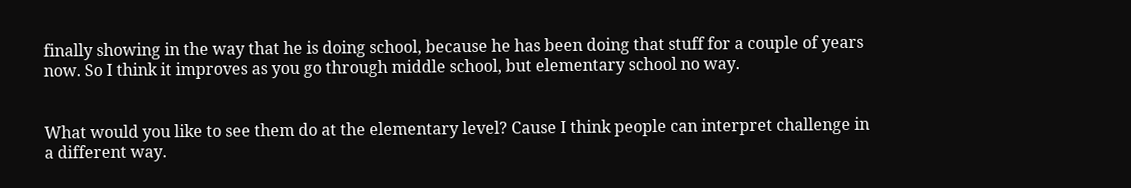finally showing in the way that he is doing school, because he has been doing that stuff for a couple of years now. So I think it improves as you go through middle school, but elementary school no way.


What would you like to see them do at the elementary level? Cause I think people can interpret challenge in a different way.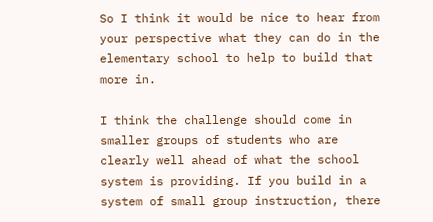So I think it would be nice to hear from your perspective what they can do in the elementary school to help to build that more in.

I think the challenge should come in smaller groups of students who are clearly well ahead of what the school system is providing. If you build in a system of small group instruction, there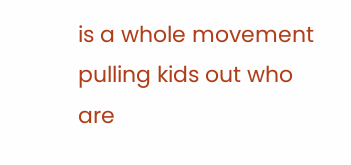is a whole movement pulling kids out who are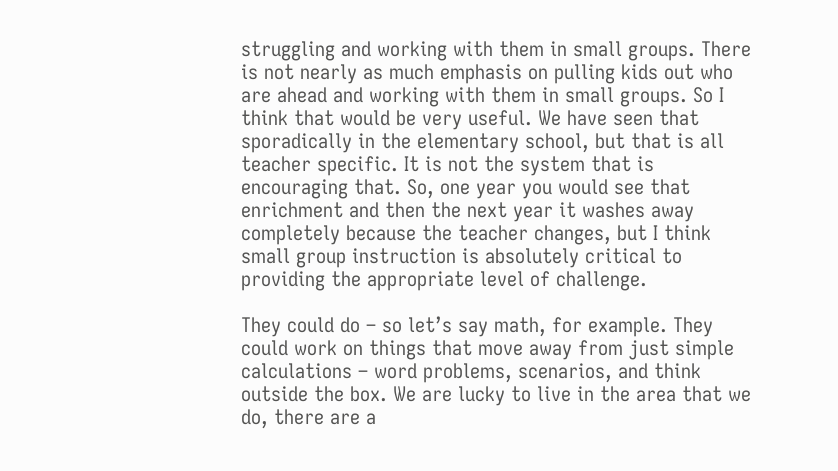struggling and working with them in small groups. There is not nearly as much emphasis on pulling kids out who are ahead and working with them in small groups. So I think that would be very useful. We have seen that sporadically in the elementary school, but that is all teacher specific. It is not the system that is encouraging that. So, one year you would see that enrichment and then the next year it washes away completely because the teacher changes, but I think small group instruction is absolutely critical to providing the appropriate level of challenge.

They could do – so let’s say math, for example. They could work on things that move away from just simple calculations – word problems, scenarios, and think outside the box. We are lucky to live in the area that we do, there are a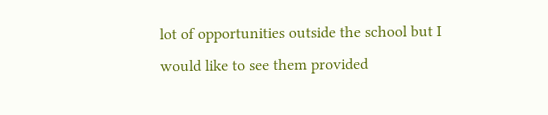lot of opportunities outside the school but I would like to see them provided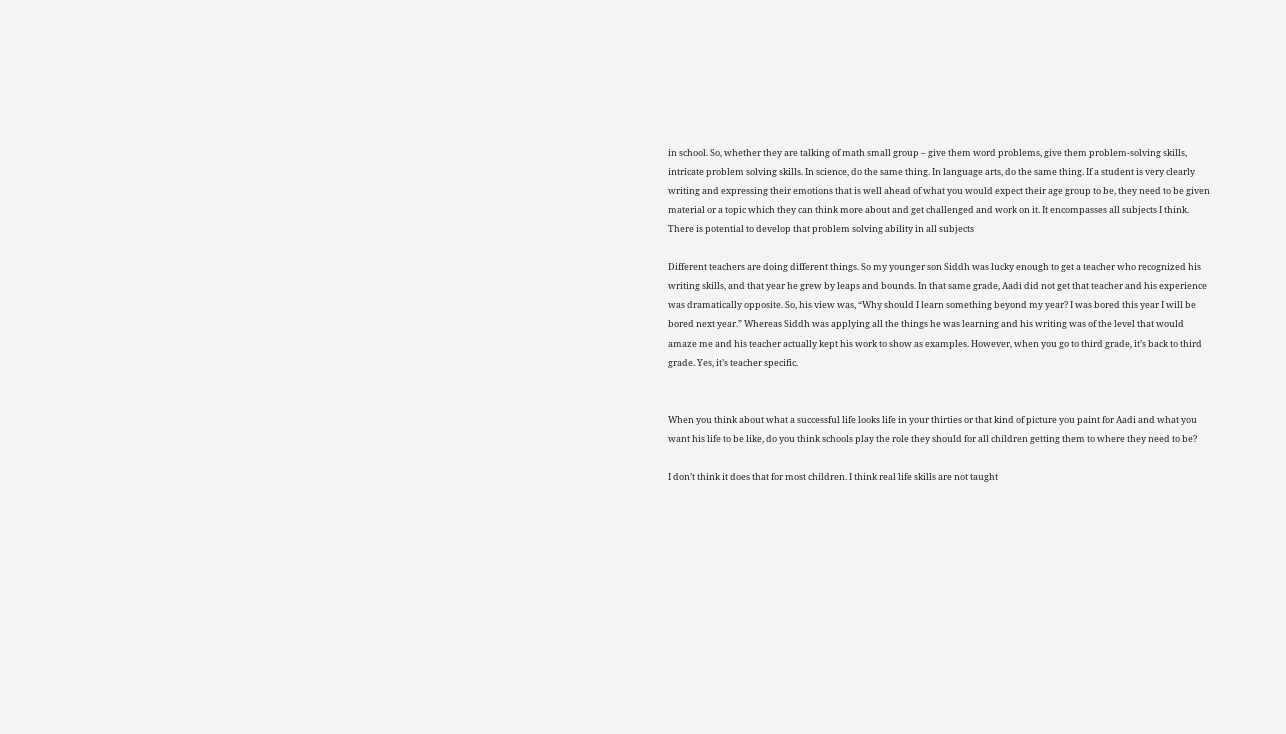in school. So, whether they are talking of math small group – give them word problems, give them problem-solving skills, intricate problem solving skills. In science, do the same thing. In language arts, do the same thing. If a student is very clearly writing and expressing their emotions that is well ahead of what you would expect their age group to be, they need to be given material or a topic which they can think more about and get challenged and work on it. It encompasses all subjects I think. There is potential to develop that problem solving ability in all subjects

Different teachers are doing different things. So my younger son Siddh was lucky enough to get a teacher who recognized his writing skills, and that year he grew by leaps and bounds. In that same grade, Aadi did not get that teacher and his experience was dramatically opposite. So, his view was, “Why should I learn something beyond my year? I was bored this year I will be bored next year.” Whereas Siddh was applying all the things he was learning and his writing was of the level that would amaze me and his teacher actually kept his work to show as examples. However, when you go to third grade, it’s back to third grade. Yes, it’s teacher specific.


When you think about what a successful life looks life in your thirties or that kind of picture you paint for Aadi and what you want his life to be like, do you think schools play the role they should for all children getting them to where they need to be?

I don’t think it does that for most children. I think real life skills are not taught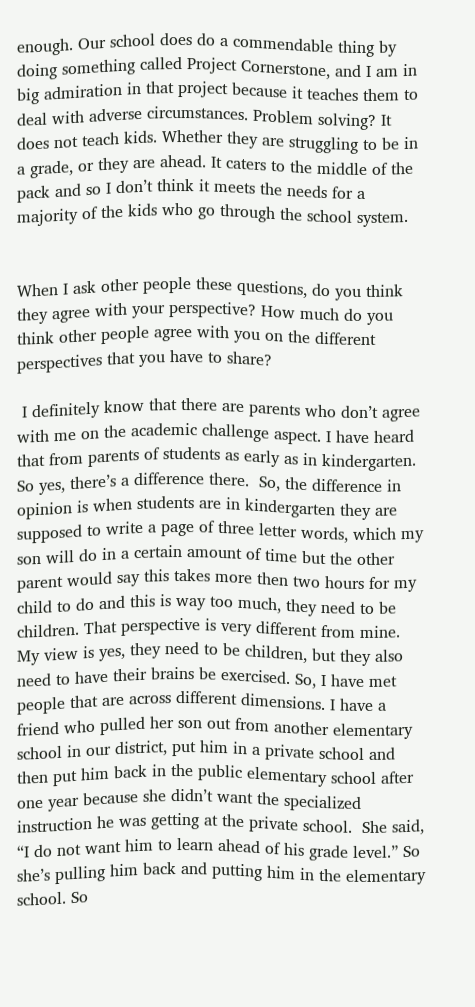enough. Our school does do a commendable thing by doing something called Project Cornerstone, and I am in big admiration in that project because it teaches them to deal with adverse circumstances. Problem solving? It does not teach kids. Whether they are struggling to be in a grade, or they are ahead. It caters to the middle of the pack and so I don’t think it meets the needs for a majority of the kids who go through the school system.


When I ask other people these questions, do you think they agree with your perspective? How much do you think other people agree with you on the different perspectives that you have to share?

 I definitely know that there are parents who don’t agree with me on the academic challenge aspect. I have heard that from parents of students as early as in kindergarten. So yes, there’s a difference there.  So, the difference in opinion is when students are in kindergarten they are supposed to write a page of three letter words, which my son will do in a certain amount of time but the other parent would say this takes more then two hours for my child to do and this is way too much, they need to be children. That perspective is very different from mine. My view is yes, they need to be children, but they also need to have their brains be exercised. So, I have met people that are across different dimensions. I have a friend who pulled her son out from another elementary school in our district, put him in a private school and then put him back in the public elementary school after one year because she didn’t want the specialized instruction he was getting at the private school.  She said, “I do not want him to learn ahead of his grade level.” So she’s pulling him back and putting him in the elementary school. So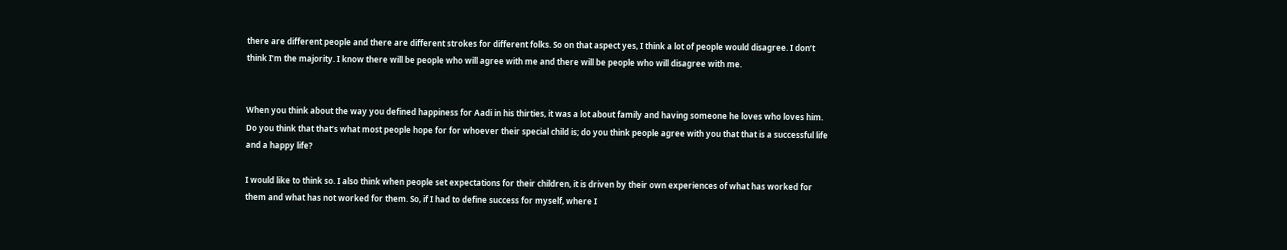there are different people and there are different strokes for different folks. So on that aspect yes, I think a lot of people would disagree. I don’t think I’m the majority. I know there will be people who will agree with me and there will be people who will disagree with me.


When you think about the way you defined happiness for Aadi in his thirties, it was a lot about family and having someone he loves who loves him. Do you think that that’s what most people hope for for whoever their special child is; do you think people agree with you that that is a successful life and a happy life?

I would like to think so. I also think when people set expectations for their children, it is driven by their own experiences of what has worked for them and what has not worked for them. So, if I had to define success for myself, where I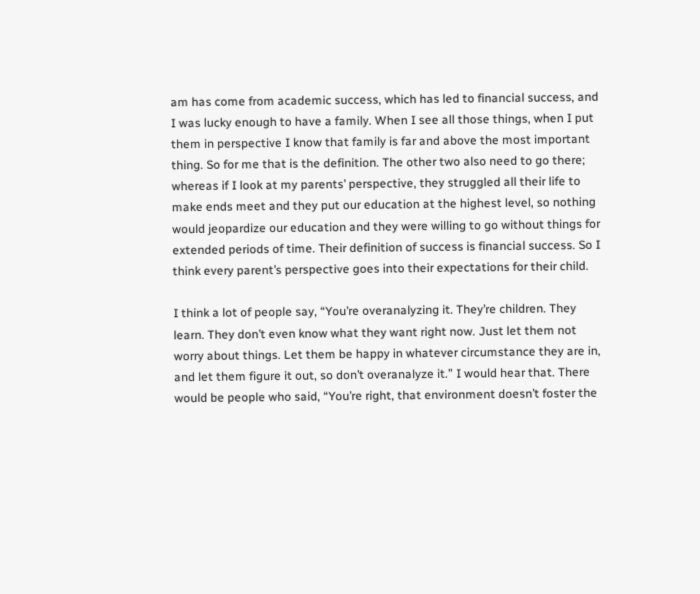am has come from academic success, which has led to financial success, and I was lucky enough to have a family. When I see all those things, when I put them in perspective I know that family is far and above the most important thing. So for me that is the definition. The other two also need to go there; whereas if I look at my parents’ perspective, they struggled all their life to make ends meet and they put our education at the highest level, so nothing would jeopardize our education and they were willing to go without things for extended periods of time. Their definition of success is financial success. So I think every parent’s perspective goes into their expectations for their child.

I think a lot of people say, “You’re overanalyzing it. They’re children. They learn. They don’t even know what they want right now. Just let them not worry about things. Let them be happy in whatever circumstance they are in, and let them figure it out, so don’t overanalyze it.” I would hear that. There would be people who said, “You’re right, that environment doesn’t foster the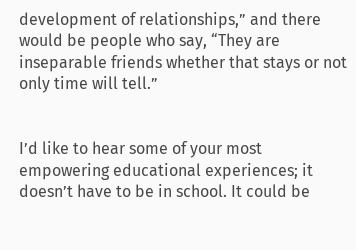development of relationships,” and there would be people who say, “They are inseparable friends whether that stays or not only time will tell.”


I’d like to hear some of your most empowering educational experiences; it doesn’t have to be in school. It could be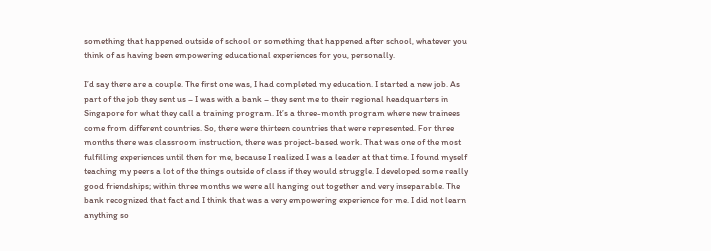something that happened outside of school or something that happened after school, whatever you think of as having been empowering educational experiences for you, personally.

I’d say there are a couple. The first one was, I had completed my education. I started a new job. As part of the job they sent us – I was with a bank – they sent me to their regional headquarters in Singapore for what they call a training program. It’s a three-month program where new trainees come from different countries. So, there were thirteen countries that were represented. For three months there was classroom instruction, there was project-based work. That was one of the most fulfilling experiences until then for me, because I realized I was a leader at that time. I found myself teaching my peers a lot of the things outside of class if they would struggle. I developed some really good friendships; within three months we were all hanging out together and very inseparable. The bank recognized that fact and I think that was a very empowering experience for me. I did not learn anything so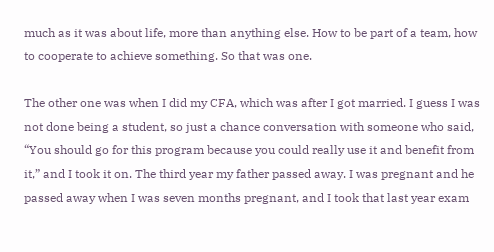much as it was about life, more than anything else. How to be part of a team, how to cooperate to achieve something. So that was one.

The other one was when I did my CFA, which was after I got married. I guess I was not done being a student, so just a chance conversation with someone who said, “You should go for this program because you could really use it and benefit from it,” and I took it on. The third year my father passed away. I was pregnant and he passed away when I was seven months pregnant, and I took that last year exam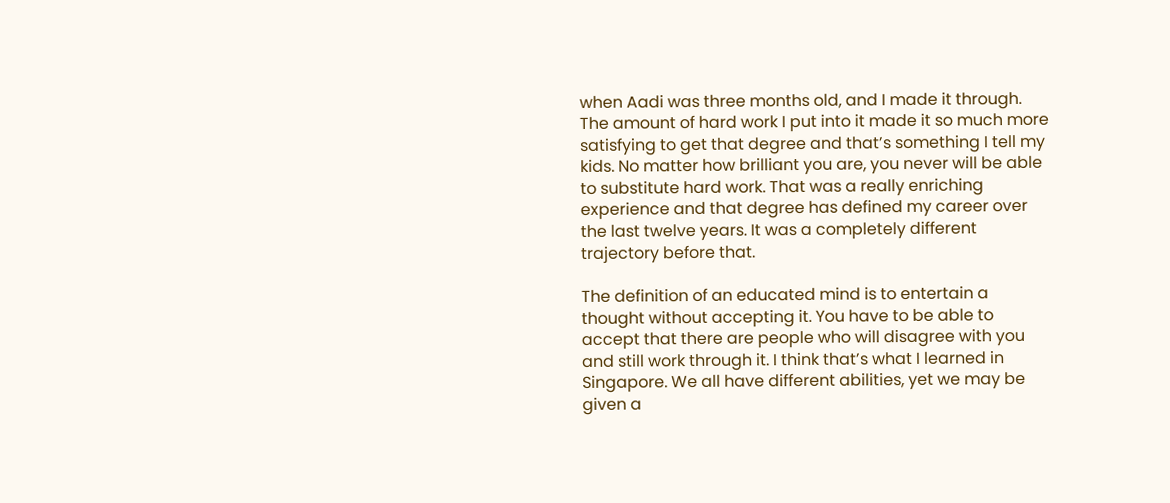when Aadi was three months old, and I made it through. The amount of hard work I put into it made it so much more satisfying to get that degree and that’s something I tell my kids. No matter how brilliant you are, you never will be able to substitute hard work. That was a really enriching experience and that degree has defined my career over the last twelve years. It was a completely different trajectory before that.

The definition of an educated mind is to entertain a thought without accepting it. You have to be able to accept that there are people who will disagree with you and still work through it. I think that’s what I learned in Singapore. We all have different abilities, yet we may be given a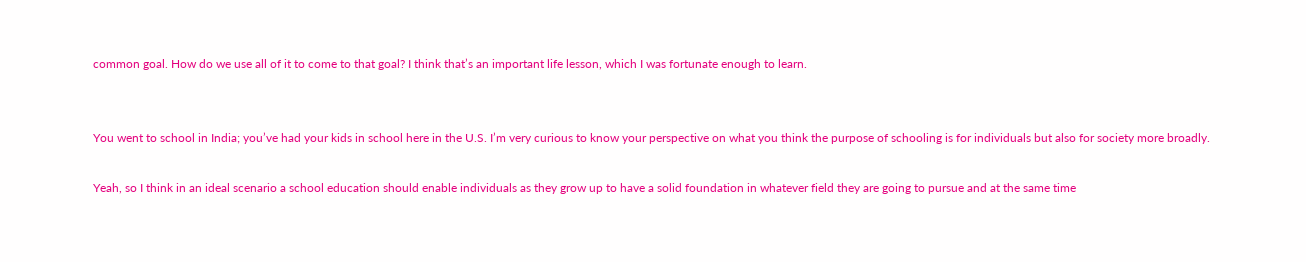common goal. How do we use all of it to come to that goal? I think that’s an important life lesson, which I was fortunate enough to learn.


You went to school in India; you’ve had your kids in school here in the U.S. I’m very curious to know your perspective on what you think the purpose of schooling is for individuals but also for society more broadly.

Yeah, so I think in an ideal scenario a school education should enable individuals as they grow up to have a solid foundation in whatever field they are going to pursue and at the same time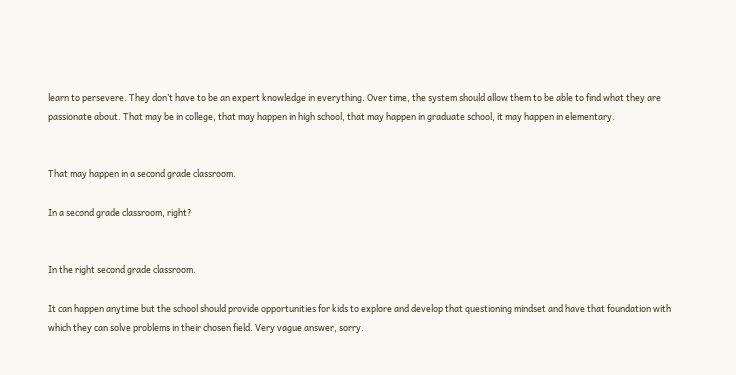learn to persevere. They don’t have to be an expert knowledge in everything. Over time, the system should allow them to be able to find what they are passionate about. That may be in college, that may happen in high school, that may happen in graduate school, it may happen in elementary.


That may happen in a second grade classroom.

In a second grade classroom, right?


In the right second grade classroom.

It can happen anytime but the school should provide opportunities for kids to explore and develop that questioning mindset and have that foundation with which they can solve problems in their chosen field. Very vague answer, sorry.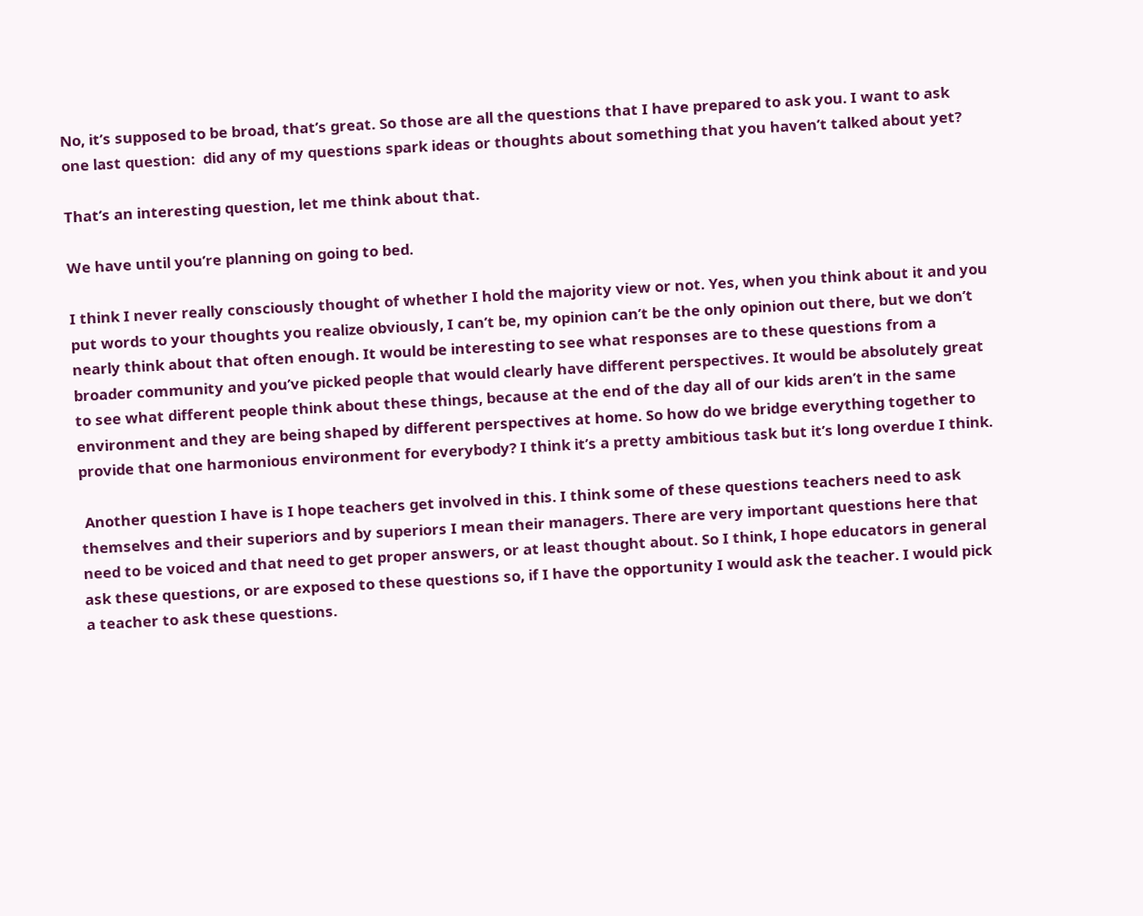No, it’s supposed to be broad, that’s great. So those are all the questions that I have prepared to ask you. I want to ask one last question:  did any of my questions spark ideas or thoughts about something that you haven’t talked about yet?

That’s an interesting question, let me think about that.

We have until you’re planning on going to bed.

I think I never really consciously thought of whether I hold the majority view or not. Yes, when you think about it and you put words to your thoughts you realize obviously, I can’t be, my opinion can’t be the only opinion out there, but we don’t nearly think about that often enough. It would be interesting to see what responses are to these questions from a broader community and you’ve picked people that would clearly have different perspectives. It would be absolutely great to see what different people think about these things, because at the end of the day all of our kids aren’t in the same environment and they are being shaped by different perspectives at home. So how do we bridge everything together to provide that one harmonious environment for everybody? I think it’s a pretty ambitious task but it’s long overdue I think.

 Another question I have is I hope teachers get involved in this. I think some of these questions teachers need to ask themselves and their superiors and by superiors I mean their managers. There are very important questions here that need to be voiced and that need to get proper answers, or at least thought about. So I think, I hope educators in general ask these questions, or are exposed to these questions so, if I have the opportunity I would ask the teacher. I would pick a teacher to ask these questions.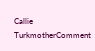Callie TurkmotherComment